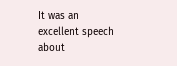It was an excellent speech about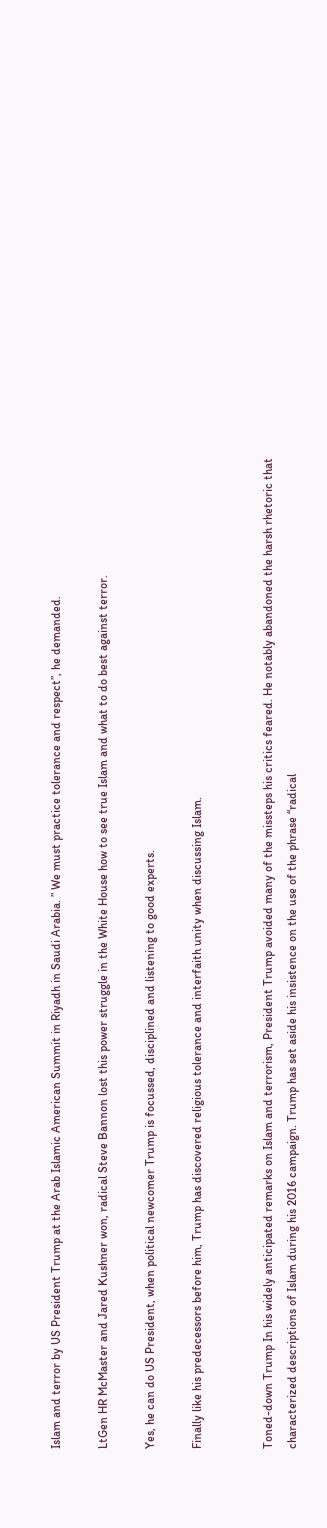Islam and terror by US President Trump at the Arab Islamic American Summit in Riyadh in Saudi Arabia. ” We must practice tolerance and respect”, he demanded.

LtGen HR McMaster and Jared Kushner won, radical Steve Bannon lost this power struggle in the White House how to see true Islam and what to do best against terror.

Yes, he can do US President, when political newcomer Trump is focussed, disciplined and listening to good experts.

Finally like his predecessors before him, Trump has discovered religious tolerance and interfaith unity when discussing Islam.


Toned-down Trump In his widely anticipated remarks on Islam and terrorism, President Trump avoided many of the missteps his critics feared. He notably abandoned the harsh rhetoric that characterized descriptions of Islam during his 2016 campaign. Trump has set aside his insistence on the use of the phrase “radical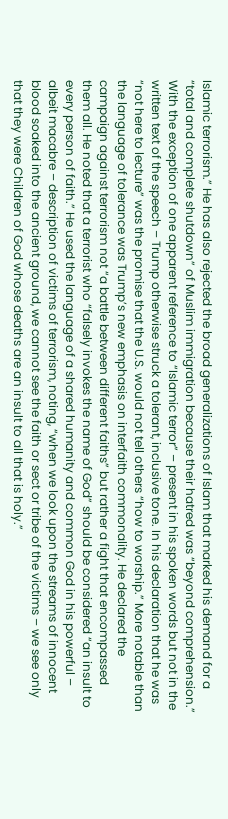Islamic terrorism.” He has also rejected the broad generalizations of Islam that marked his demand for a “total and complete shutdown” of Muslim immigration because their hatred was “beyond comprehension.” With the exception of one apparent reference to “Islamic terror” – present in his spoken words but not in the written text of the speech – Trump otherwise struck a tolerant, inclusive tone. In his declaration that he was “not here to lecture” was the promise that the U.S. would not tell others “how to worship.” More notable than the language of tolerance was Trump’s new emphasis on interfaith commonality. He declared the campaign against terrorism not “a battle between different faiths” but rather a fight that encompassed them all. He noted that a terrorist who “falsely invokes the name of God” should be considered “an insult to every person of faith.” He used the language of a shared humanity and common God in his powerful – albeit macabre – description of victims of terrorism, noting, “when we look upon the streams of innocent blood soaked into the ancient ground, we cannot see the faith or sect or tribe of the victims – we see only that they were Children of God whose deaths are an insult to all that is holy.”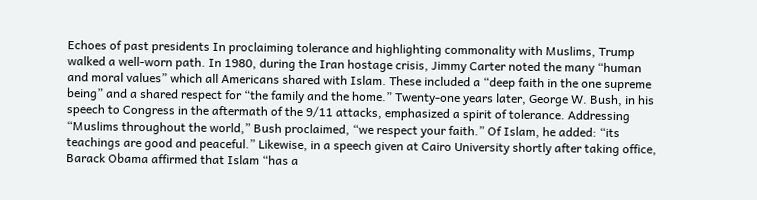Echoes of past presidents In proclaiming tolerance and highlighting commonality with Muslims, Trump walked a well-worn path. In 1980, during the Iran hostage crisis, Jimmy Carter noted the many “human and moral values” which all Americans shared with Islam. These included a “deep faith in the one supreme being” and a shared respect for “the family and the home.” Twenty-one years later, George W. Bush, in his speech to Congress in the aftermath of the 9/11 attacks, emphasized a spirit of tolerance. Addressing “Muslims throughout the world,” Bush proclaimed, “we respect your faith.” Of Islam, he added: “its teachings are good and peaceful.” Likewise, in a speech given at Cairo University shortly after taking office, Barack Obama affirmed that Islam “has a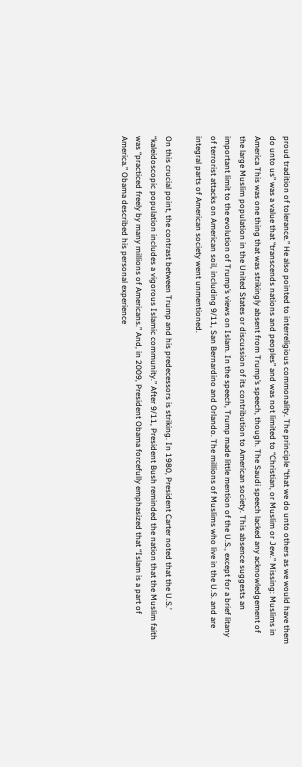proud tradition of tolerance.” He also pointed to interreligious commonality. The principle “that we do unto others as we would have them do unto us” was a value that “transcends nations and peoples” and was not limited to “Christian, or Muslim or Jew.” Missing: Muslims in America This was one thing that was strikingly absent from Trump’s speech, though. The Saudi speech lacked any acknowledgement of the large Muslim population in the United States or discussion of its contribution to American society. This absence suggests an important limit to the evolution of Trump’s views on Islam. In the speech, Trump made little mention of the U.S., except for a brief litany of terrorist attacks on American soil, including 9/11, San Bernardino and Orlando. The millions of Muslims who live in the U.S. and are integral parts of American society went unmentioned.

On this crucial point, the contrast between Trump and his predecessors is striking. In 1980, President Carter noted that the U.S.’ “kaleidoscopic population includes a vigorous Islamic community.” After 9/11, President Bush reminded the nation that the Muslim faith was “practiced freely by many millions of Americans.” And, in 2009, President Obama forcefully emphasized that “Islam is a part of America.” Obama described his personal experience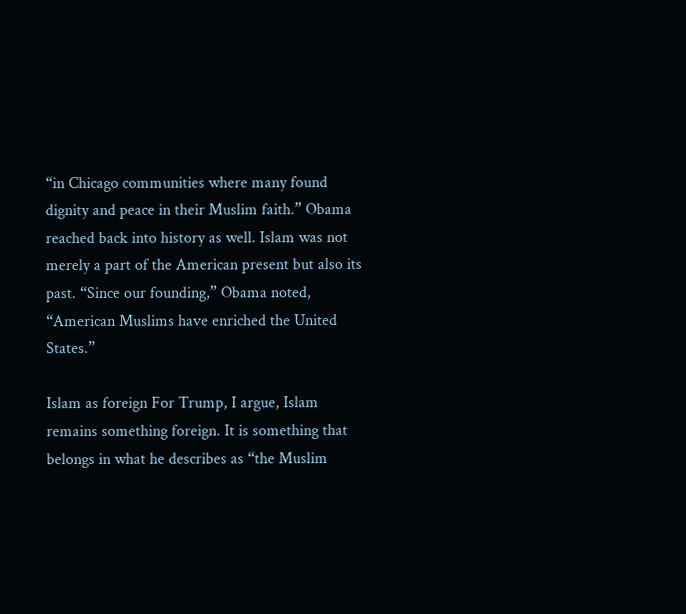“in Chicago communities where many found dignity and peace in their Muslim faith.” Obama reached back into history as well. Islam was not merely a part of the American present but also its past. “Since our founding,” Obama noted, “American Muslims have enriched the United States.”

Islam as foreign For Trump, I argue, Islam remains something foreign. It is something that belongs in what he describes as “the Muslim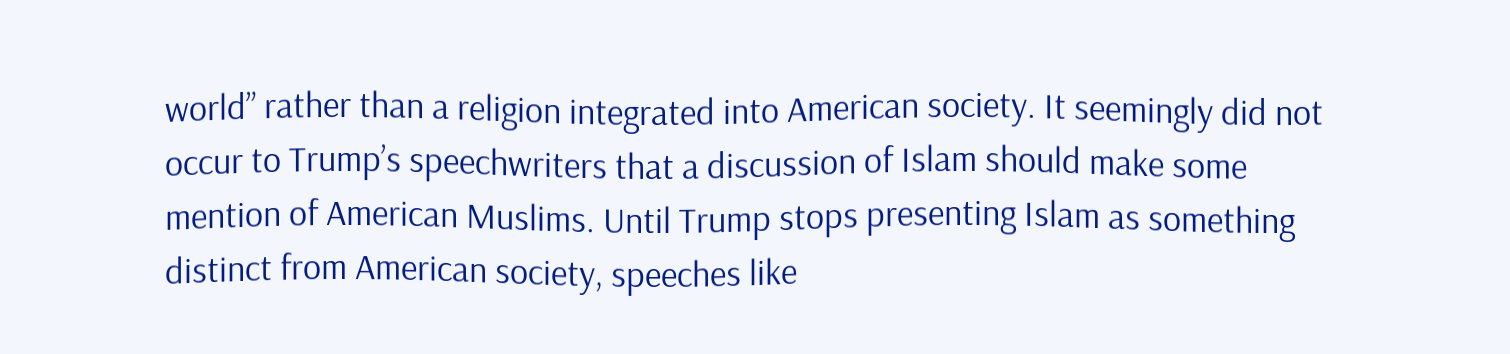world” rather than a religion integrated into American society. It seemingly did not occur to Trump’s speechwriters that a discussion of Islam should make some mention of American Muslims. Until Trump stops presenting Islam as something distinct from American society, speeches like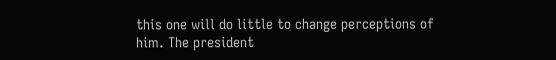this one will do little to change perceptions of him. The president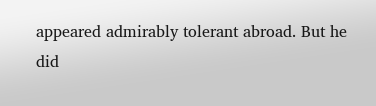appeared admirably tolerant abroad. But he did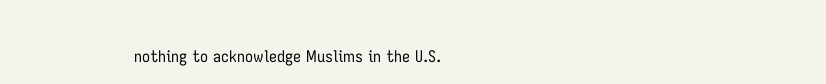nothing to acknowledge Muslims in the U.S.